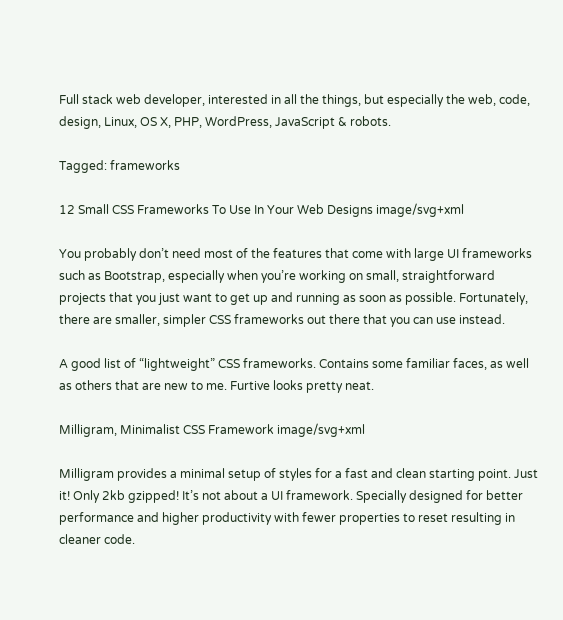Full stack web developer, interested in all the things, but especially the web, code, design, Linux, OS X, PHP, WordPress, JavaScript & robots.

Tagged: frameworks

12 Small CSS Frameworks To Use In Your Web Designs image/svg+xml

You probably don’t need most of the features that come with large UI frameworks such as Bootstrap, especially when you’re working on small, straightforward projects that you just want to get up and running as soon as possible. Fortunately, there are smaller, simpler CSS frameworks out there that you can use instead.

A good list of “lightweight” CSS frameworks. Contains some familiar faces, as well as others that are new to me. Furtive looks pretty neat.

Milligram, Minimalist CSS Framework image/svg+xml

Milligram provides a minimal setup of styles for a fast and clean starting point. Just it! Only 2kb gzipped! It’s not about a UI framework. Specially designed for better performance and higher productivity with fewer properties to reset resulting in cleaner code.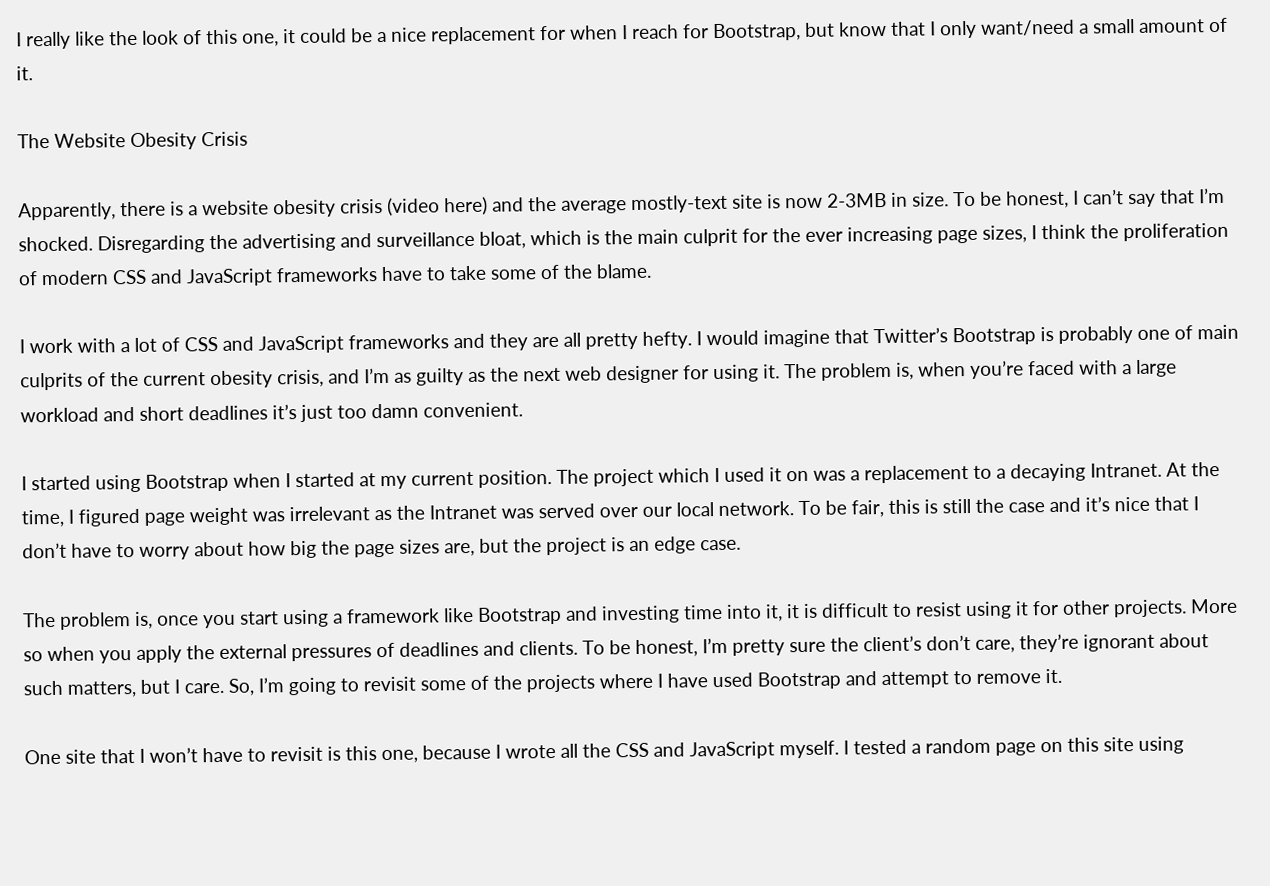I really like the look of this one, it could be a nice replacement for when I reach for Bootstrap, but know that I only want/need a small amount of it.

The Website Obesity Crisis

Apparently, there is a website obesity crisis (video here) and the average mostly-text site is now 2-3MB in size. To be honest, I can’t say that I’m shocked. Disregarding the advertising and surveillance bloat, which is the main culprit for the ever increasing page sizes, I think the proliferation of modern CSS and JavaScript frameworks have to take some of the blame.

I work with a lot of CSS and JavaScript frameworks and they are all pretty hefty. I would imagine that Twitter’s Bootstrap is probably one of main culprits of the current obesity crisis, and I’m as guilty as the next web designer for using it. The problem is, when you’re faced with a large workload and short deadlines it’s just too damn convenient.

I started using Bootstrap when I started at my current position. The project which I used it on was a replacement to a decaying Intranet. At the time, I figured page weight was irrelevant as the Intranet was served over our local network. To be fair, this is still the case and it’s nice that I don’t have to worry about how big the page sizes are, but the project is an edge case.

The problem is, once you start using a framework like Bootstrap and investing time into it, it is difficult to resist using it for other projects. More so when you apply the external pressures of deadlines and clients. To be honest, I’m pretty sure the client’s don’t care, they’re ignorant about such matters, but I care. So, I’m going to revisit some of the projects where I have used Bootstrap and attempt to remove it.

One site that I won’t have to revisit is this one, because I wrote all the CSS and JavaScript myself. I tested a random page on this site using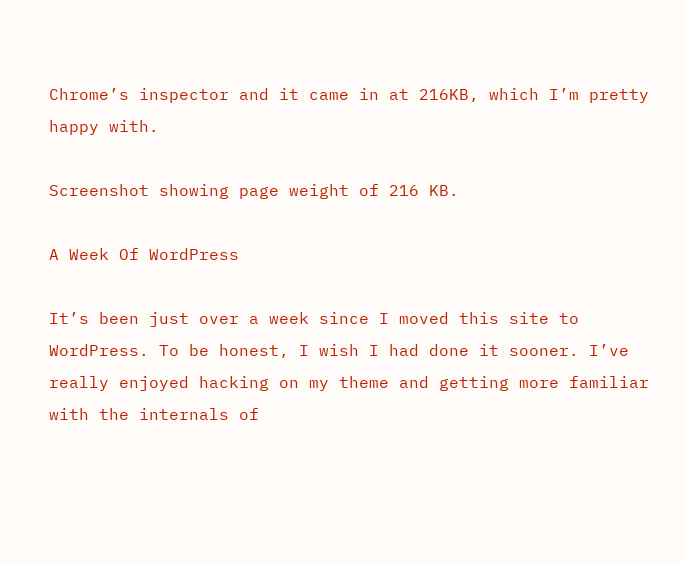Chrome’s inspector and it came in at 216KB, which I’m pretty happy with.

Screenshot showing page weight of 216 KB.

A Week Of WordPress

It’s been just over a week since I moved this site to WordPress. To be honest, I wish I had done it sooner. I’ve really enjoyed hacking on my theme and getting more familiar with the internals of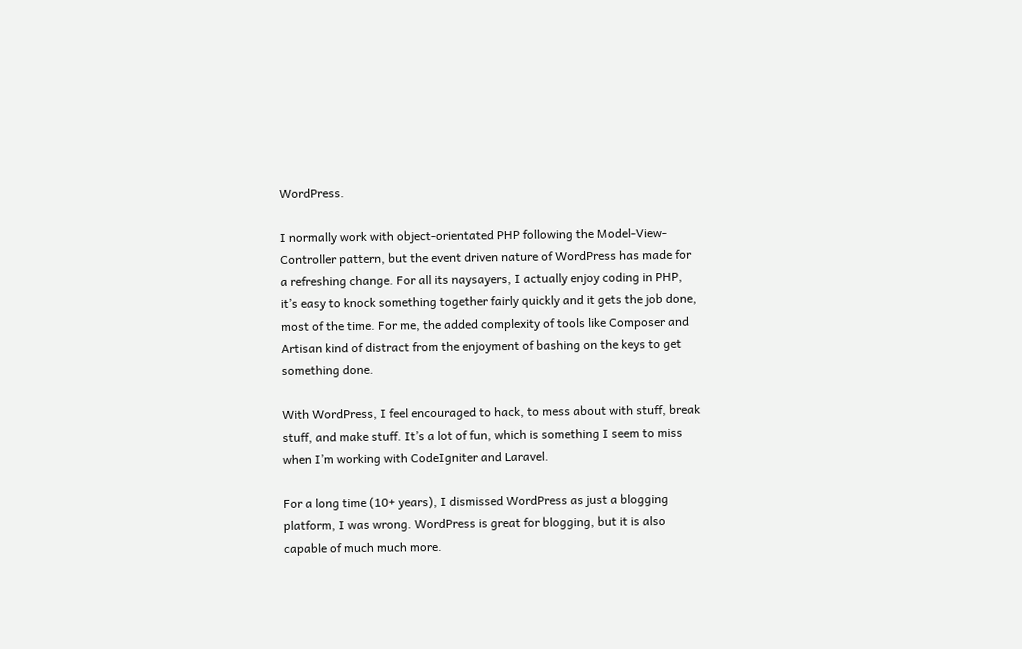WordPress.

I normally work with object-orientated PHP following the Model-View-Controller pattern, but the event driven nature of WordPress has made for a refreshing change. For all its naysayers, I actually enjoy coding in PHP, it’s easy to knock something together fairly quickly and it gets the job done, most of the time. For me, the added complexity of tools like Composer and Artisan kind of distract from the enjoyment of bashing on the keys to get something done.

With WordPress, I feel encouraged to hack, to mess about with stuff, break stuff, and make stuff. It’s a lot of fun, which is something I seem to miss when I’m working with CodeIgniter and Laravel.

For a long time (10+ years), I dismissed WordPress as just a blogging platform, I was wrong. WordPress is great for blogging, but it is also capable of much much more.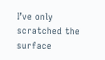I’ve only scratched the surface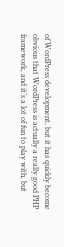of WordPress development, but it has quickly become obvious that WordPress is actually a really good PHP framework, and it’s a lot of fun to play with, but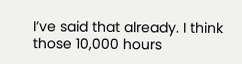I’ve said that already. I think those 10,000 hours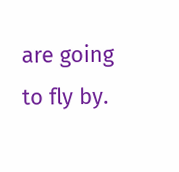are going to fly by.